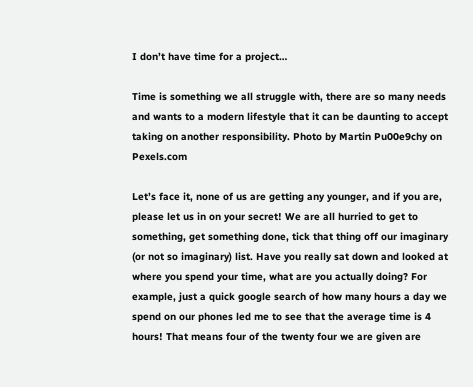I don’t have time for a project…

Time is something we all struggle with, there are so many needs and wants to a modern lifestyle that it can be daunting to accept taking on another responsibility. Photo by Martin Pu00e9chy on Pexels.com

Let’s face it, none of us are getting any younger, and if you are, please let us in on your secret! We are all hurried to get to something, get something done, tick that thing off our imaginary (or not so imaginary) list. Have you really sat down and looked at where you spend your time, what are you actually doing? For example, just a quick google search of how many hours a day we spend on our phones led me to see that the average time is 4 hours! That means four of the twenty four we are given are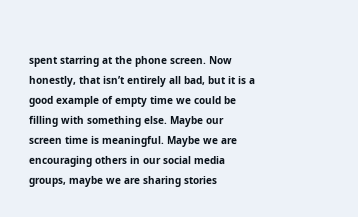spent starring at the phone screen. Now honestly, that isn’t entirely all bad, but it is a good example of empty time we could be filling with something else. Maybe our screen time is meaningful. Maybe we are encouraging others in our social media groups, maybe we are sharing stories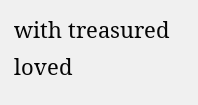with treasured loved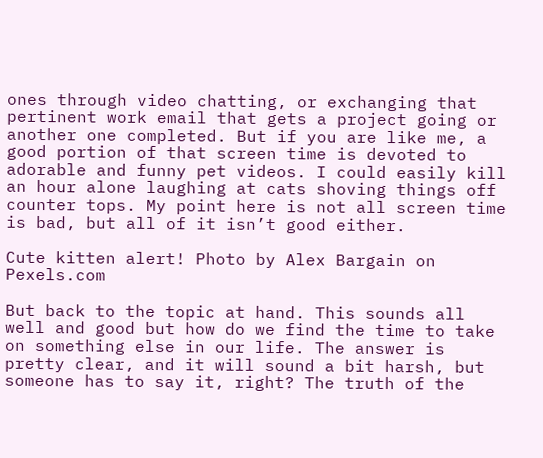ones through video chatting, or exchanging that pertinent work email that gets a project going or another one completed. But if you are like me, a good portion of that screen time is devoted to adorable and funny pet videos. I could easily kill an hour alone laughing at cats shoving things off counter tops. My point here is not all screen time is bad, but all of it isn’t good either.

Cute kitten alert! Photo by Alex Bargain on Pexels.com

But back to the topic at hand. This sounds all well and good but how do we find the time to take on something else in our life. The answer is pretty clear, and it will sound a bit harsh, but someone has to say it, right? The truth of the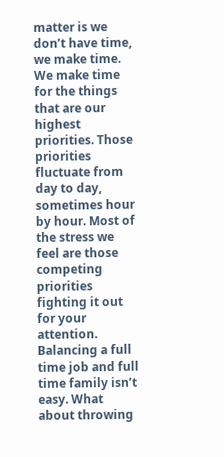matter is we don’t have time, we make time. We make time for the things that are our highest priorities. Those priorities fluctuate from day to day, sometimes hour by hour. Most of the stress we feel are those competing priorities fighting it out for your attention. Balancing a full time job and full time family isn’t easy. What about throwing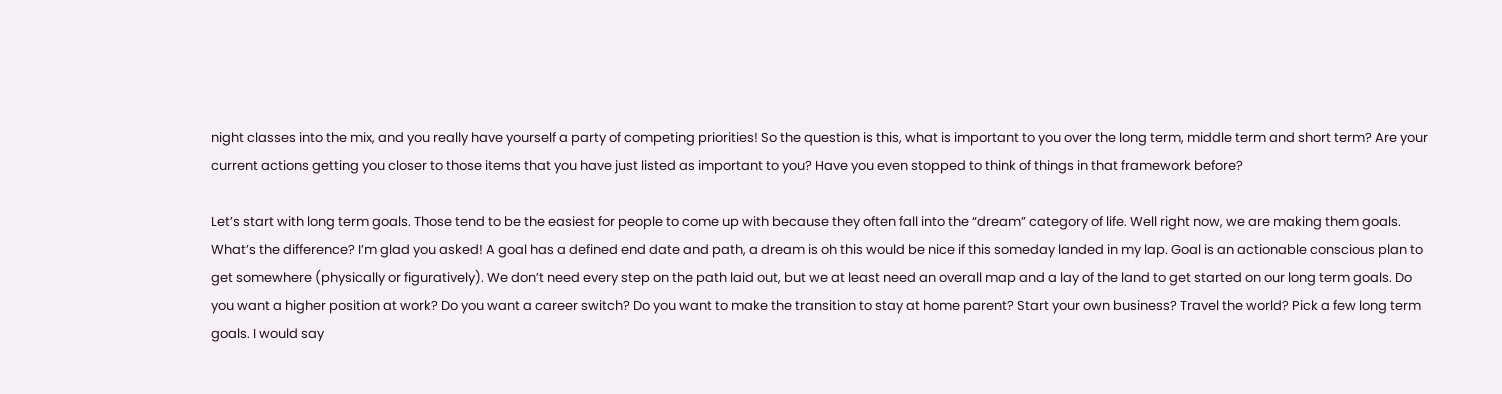night classes into the mix, and you really have yourself a party of competing priorities! So the question is this, what is important to you over the long term, middle term and short term? Are your current actions getting you closer to those items that you have just listed as important to you? Have you even stopped to think of things in that framework before?

Let’s start with long term goals. Those tend to be the easiest for people to come up with because they often fall into the “dream” category of life. Well right now, we are making them goals. What’s the difference? I’m glad you asked! A goal has a defined end date and path, a dream is oh this would be nice if this someday landed in my lap. Goal is an actionable conscious plan to get somewhere (physically or figuratively). We don’t need every step on the path laid out, but we at least need an overall map and a lay of the land to get started on our long term goals. Do you want a higher position at work? Do you want a career switch? Do you want to make the transition to stay at home parent? Start your own business? Travel the world? Pick a few long term goals. I would say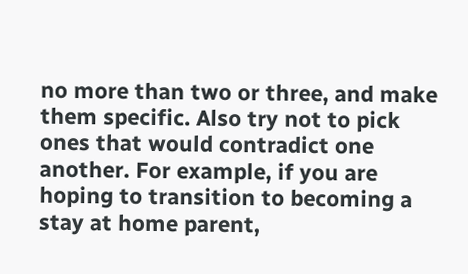no more than two or three, and make them specific. Also try not to pick ones that would contradict one another. For example, if you are hoping to transition to becoming a stay at home parent,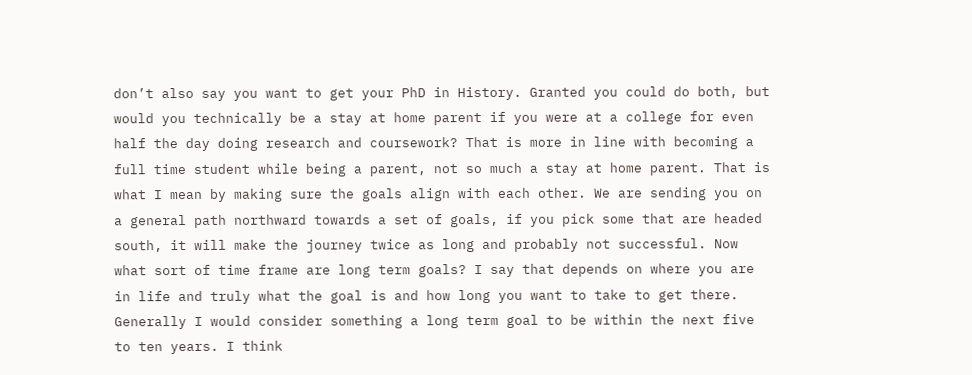don’t also say you want to get your PhD in History. Granted you could do both, but would you technically be a stay at home parent if you were at a college for even half the day doing research and coursework? That is more in line with becoming a full time student while being a parent, not so much a stay at home parent. That is what I mean by making sure the goals align with each other. We are sending you on a general path northward towards a set of goals, if you pick some that are headed south, it will make the journey twice as long and probably not successful. Now what sort of time frame are long term goals? I say that depends on where you are in life and truly what the goal is and how long you want to take to get there. Generally I would consider something a long term goal to be within the next five to ten years. I think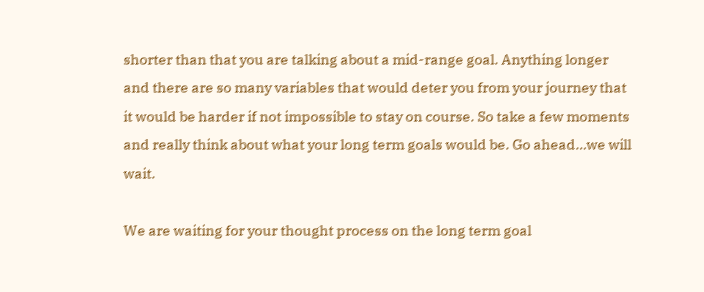shorter than that you are talking about a mid-range goal. Anything longer and there are so many variables that would deter you from your journey that it would be harder if not impossible to stay on course. So take a few moments and really think about what your long term goals would be. Go ahead…we will wait.

We are waiting for your thought process on the long term goal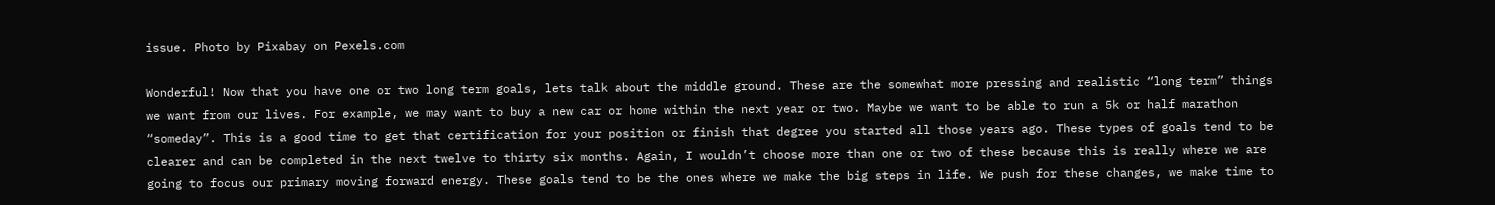issue. Photo by Pixabay on Pexels.com

Wonderful! Now that you have one or two long term goals, lets talk about the middle ground. These are the somewhat more pressing and realistic “long term” things we want from our lives. For example, we may want to buy a new car or home within the next year or two. Maybe we want to be able to run a 5k or half marathon “someday”. This is a good time to get that certification for your position or finish that degree you started all those years ago. These types of goals tend to be clearer and can be completed in the next twelve to thirty six months. Again, I wouldn’t choose more than one or two of these because this is really where we are going to focus our primary moving forward energy. These goals tend to be the ones where we make the big steps in life. We push for these changes, we make time to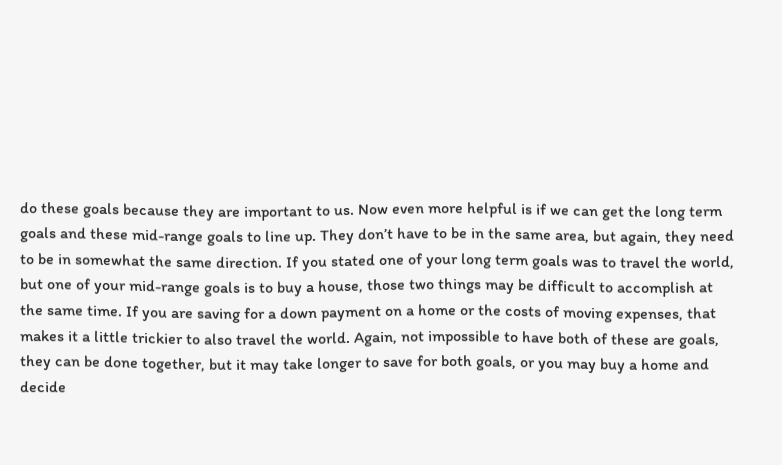do these goals because they are important to us. Now even more helpful is if we can get the long term goals and these mid-range goals to line up. They don’t have to be in the same area, but again, they need to be in somewhat the same direction. If you stated one of your long term goals was to travel the world, but one of your mid-range goals is to buy a house, those two things may be difficult to accomplish at the same time. If you are saving for a down payment on a home or the costs of moving expenses, that makes it a little trickier to also travel the world. Again, not impossible to have both of these are goals, they can be done together, but it may take longer to save for both goals, or you may buy a home and decide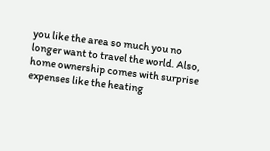you like the area so much you no longer want to travel the world. Also, home ownership comes with surprise expenses like the heating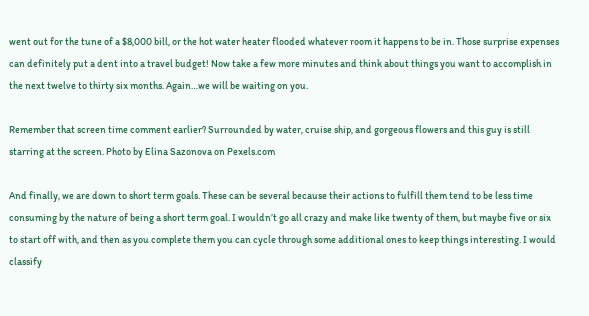went out for the tune of a $8,000 bill, or the hot water heater flooded whatever room it happens to be in. Those surprise expenses can definitely put a dent into a travel budget! Now take a few more minutes and think about things you want to accomplish in the next twelve to thirty six months. Again…we will be waiting on you.

Remember that screen time comment earlier? Surrounded by water, cruise ship, and gorgeous flowers and this guy is still starring at the screen. Photo by Elina Sazonova on Pexels.com

And finally, we are down to short term goals. These can be several because their actions to fulfill them tend to be less time consuming by the nature of being a short term goal. I wouldn’t go all crazy and make like twenty of them, but maybe five or six to start off with, and then as you complete them you can cycle through some additional ones to keep things interesting. I would classify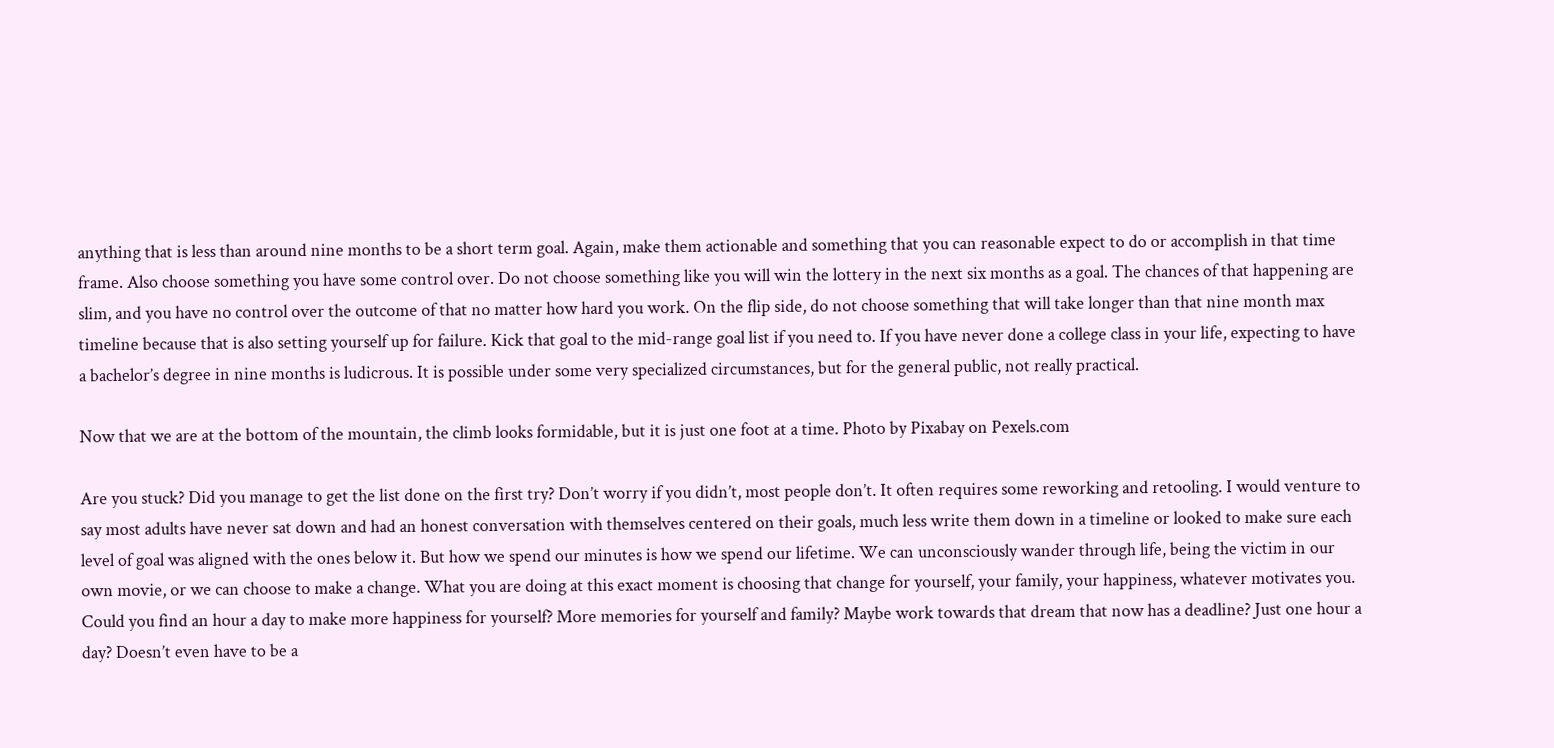anything that is less than around nine months to be a short term goal. Again, make them actionable and something that you can reasonable expect to do or accomplish in that time frame. Also choose something you have some control over. Do not choose something like you will win the lottery in the next six months as a goal. The chances of that happening are slim, and you have no control over the outcome of that no matter how hard you work. On the flip side, do not choose something that will take longer than that nine month max timeline because that is also setting yourself up for failure. Kick that goal to the mid-range goal list if you need to. If you have never done a college class in your life, expecting to have a bachelor’s degree in nine months is ludicrous. It is possible under some very specialized circumstances, but for the general public, not really practical.

Now that we are at the bottom of the mountain, the climb looks formidable, but it is just one foot at a time. Photo by Pixabay on Pexels.com

Are you stuck? Did you manage to get the list done on the first try? Don’t worry if you didn’t, most people don’t. It often requires some reworking and retooling. I would venture to say most adults have never sat down and had an honest conversation with themselves centered on their goals, much less write them down in a timeline or looked to make sure each level of goal was aligned with the ones below it. But how we spend our minutes is how we spend our lifetime. We can unconsciously wander through life, being the victim in our own movie, or we can choose to make a change. What you are doing at this exact moment is choosing that change for yourself, your family, your happiness, whatever motivates you. Could you find an hour a day to make more happiness for yourself? More memories for yourself and family? Maybe work towards that dream that now has a deadline? Just one hour a day? Doesn’t even have to be a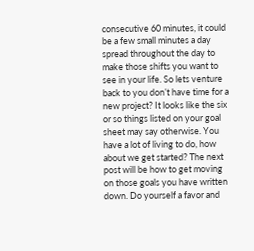consecutive 60 minutes, it could be a few small minutes a day spread throughout the day to make those shifts you want to see in your life. So lets venture back to you don’t have time for a new project? It looks like the six or so things listed on your goal sheet may say otherwise. You have a lot of living to do, how about we get started? The next post will be how to get moving on those goals you have written down. Do yourself a favor and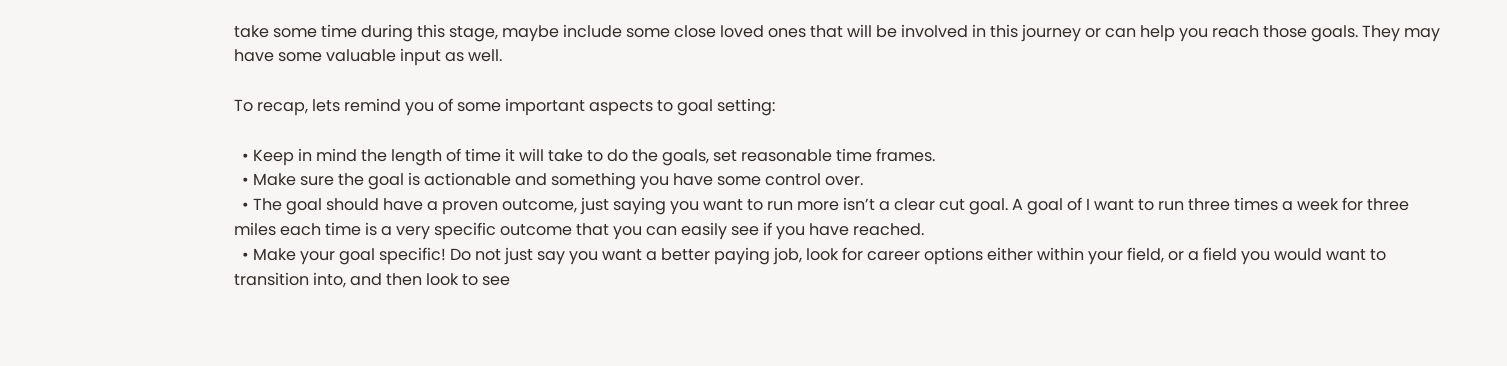take some time during this stage, maybe include some close loved ones that will be involved in this journey or can help you reach those goals. They may have some valuable input as well.

To recap, lets remind you of some important aspects to goal setting:

  • Keep in mind the length of time it will take to do the goals, set reasonable time frames.
  • Make sure the goal is actionable and something you have some control over.
  • The goal should have a proven outcome, just saying you want to run more isn’t a clear cut goal. A goal of I want to run three times a week for three miles each time is a very specific outcome that you can easily see if you have reached.
  • Make your goal specific! Do not just say you want a better paying job, look for career options either within your field, or a field you would want to transition into, and then look to see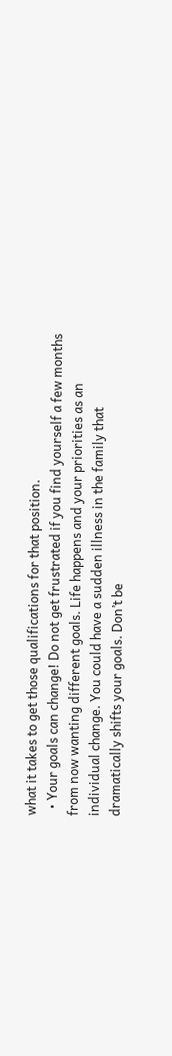what it takes to get those qualifications for that position.
  • Your goals can change! Do not get frustrated if you find yourself a few months from now wanting different goals. Life happens and your priorities as an individual change. You could have a sudden illness in the family that dramatically shifts your goals. Don’t be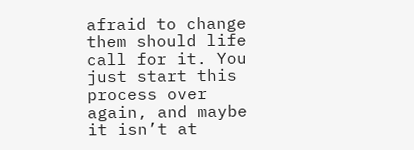afraid to change them should life call for it. You just start this process over again, and maybe it isn’t at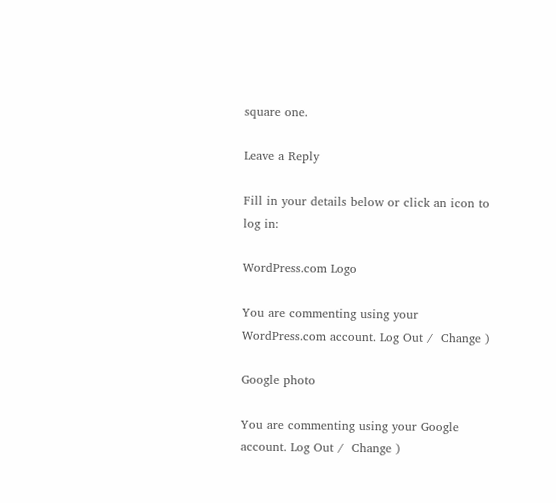square one.

Leave a Reply

Fill in your details below or click an icon to log in:

WordPress.com Logo

You are commenting using your WordPress.com account. Log Out /  Change )

Google photo

You are commenting using your Google account. Log Out /  Change )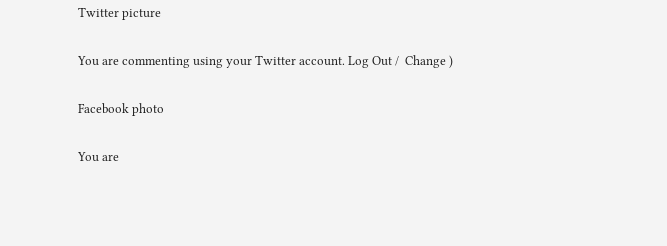Twitter picture

You are commenting using your Twitter account. Log Out /  Change )

Facebook photo

You are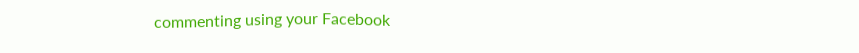commenting using your Facebook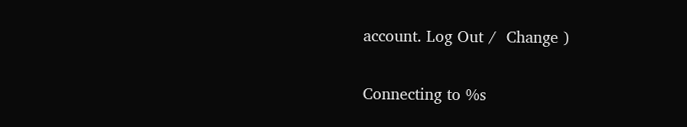account. Log Out /  Change )

Connecting to %s